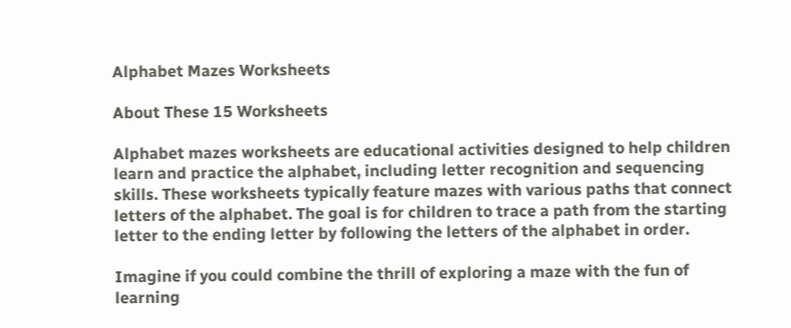Alphabet Mazes Worksheets

About These 15 Worksheets

Alphabet mazes worksheets are educational activities designed to help children learn and practice the alphabet, including letter recognition and sequencing skills. These worksheets typically feature mazes with various paths that connect letters of the alphabet. The goal is for children to trace a path from the starting letter to the ending letter by following the letters of the alphabet in order.

Imagine if you could combine the thrill of exploring a maze with the fun of learning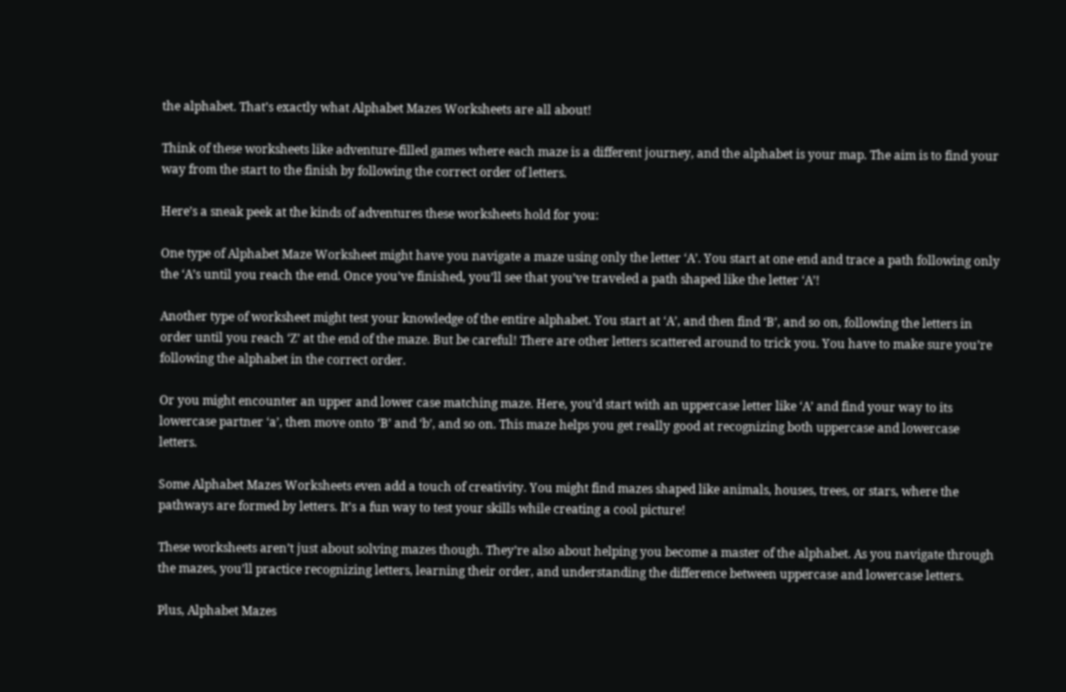the alphabet. That’s exactly what Alphabet Mazes Worksheets are all about!

Think of these worksheets like adventure-filled games where each maze is a different journey, and the alphabet is your map. The aim is to find your way from the start to the finish by following the correct order of letters.

Here’s a sneak peek at the kinds of adventures these worksheets hold for you:

One type of Alphabet Maze Worksheet might have you navigate a maze using only the letter ‘A’. You start at one end and trace a path following only the ‘A’s until you reach the end. Once you’ve finished, you’ll see that you’ve traveled a path shaped like the letter ‘A’!

Another type of worksheet might test your knowledge of the entire alphabet. You start at ‘A’, and then find ‘B’, and so on, following the letters in order until you reach ‘Z’ at the end of the maze. But be careful! There are other letters scattered around to trick you. You have to make sure you’re following the alphabet in the correct order.

Or you might encounter an upper and lower case matching maze. Here, you’d start with an uppercase letter like ‘A’ and find your way to its lowercase partner ‘a’, then move onto ‘B’ and ‘b’, and so on. This maze helps you get really good at recognizing both uppercase and lowercase letters.

Some Alphabet Mazes Worksheets even add a touch of creativity. You might find mazes shaped like animals, houses, trees, or stars, where the pathways are formed by letters. It’s a fun way to test your skills while creating a cool picture!

These worksheets aren’t just about solving mazes though. They’re also about helping you become a master of the alphabet. As you navigate through the mazes, you’ll practice recognizing letters, learning their order, and understanding the difference between uppercase and lowercase letters.

Plus, Alphabet Mazes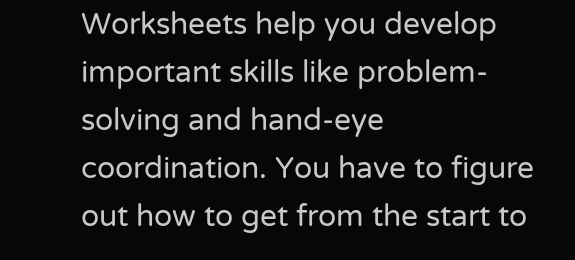Worksheets help you develop important skills like problem-solving and hand-eye coordination. You have to figure out how to get from the start to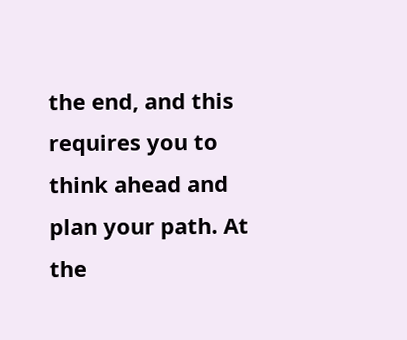the end, and this requires you to think ahead and plan your path. At the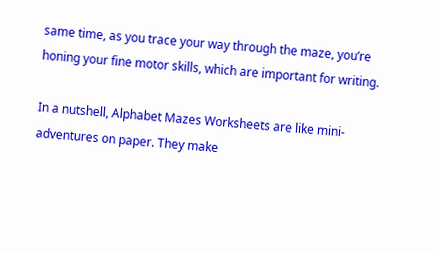same time, as you trace your way through the maze, you’re honing your fine motor skills, which are important for writing.

In a nutshell, Alphabet Mazes Worksheets are like mini-adventures on paper. They make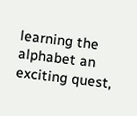learning the alphabet an exciting quest,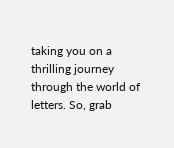taking you on a thrilling journey through the world of letters. So, grab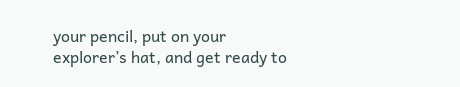your pencil, put on your explorer’s hat, and get ready to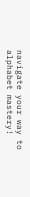navigate your way to alphabet mastery!